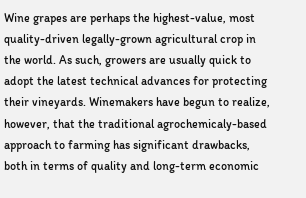Wine grapes are perhaps the highest-value, most quality-driven legally-grown agricultural crop in the world. As such, growers are usually quick to adopt the latest technical advances for protecting their vineyards. Winemakers have begun to realize, however, that the traditional agrochemicaly-based approach to farming has significant drawbacks, both in terms of quality and long-term economic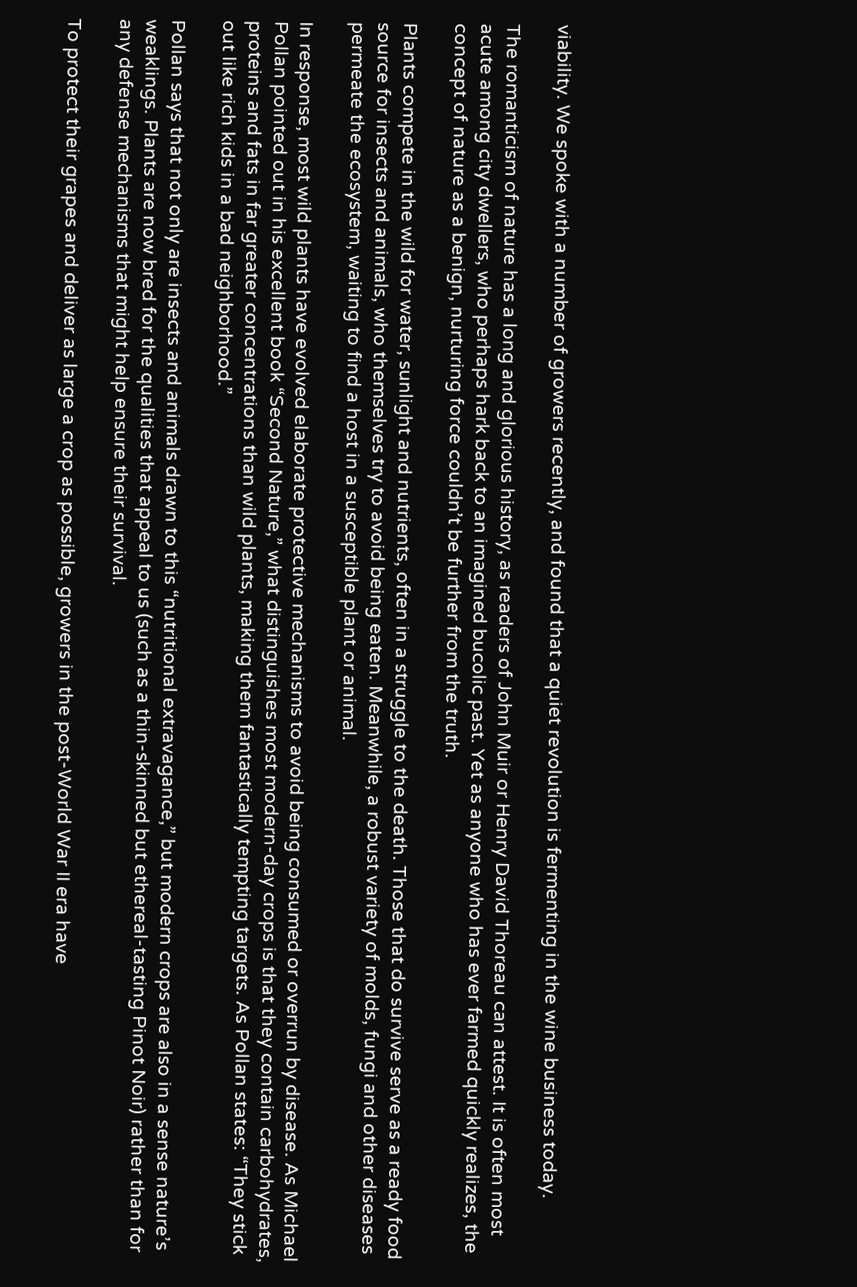viability. We spoke with a number of growers recently, and found that a quiet revolution is fermenting in the wine business today.

The romanticism of nature has a long and glorious history, as readers of John Muir or Henry David Thoreau can attest. It is often most acute among city dwellers, who perhaps hark back to an imagined bucolic past. Yet as anyone who has ever farmed quickly realizes, the concept of nature as a benign, nurturing force couldn’t be further from the truth.

Plants compete in the wild for water, sunlight and nutrients, often in a struggle to the death. Those that do survive serve as a ready food source for insects and animals, who themselves try to avoid being eaten. Meanwhile, a robust variety of molds, fungi and other diseases permeate the ecosystem, waiting to find a host in a susceptible plant or animal.

In response, most wild plants have evolved elaborate protective mechanisms to avoid being consumed or overrun by disease. As Michael Pollan pointed out in his excellent book “Second Nature,” what distinguishes most modern-day crops is that they contain carbohydrates, proteins and fats in far greater concentrations than wild plants, making them fantastically tempting targets. As Pollan states: “They stick out like rich kids in a bad neighborhood.”

Pollan says that not only are insects and animals drawn to this “nutritional extravagance,” but modern crops are also in a sense nature’s weaklings. Plants are now bred for the qualities that appeal to us (such as a thin-skinned but ethereal-tasting Pinot Noir) rather than for any defense mechanisms that might help ensure their survival.

To protect their grapes and deliver as large a crop as possible, growers in the post-World War II era have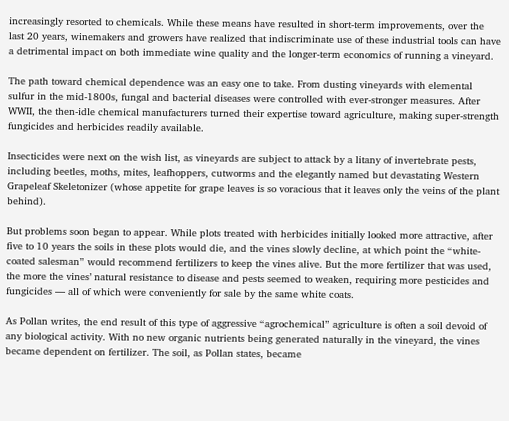increasingly resorted to chemicals. While these means have resulted in short-term improvements, over the last 20 years, winemakers and growers have realized that indiscriminate use of these industrial tools can have a detrimental impact on both immediate wine quality and the longer-term economics of running a vineyard.

The path toward chemical dependence was an easy one to take. From dusting vineyards with elemental sulfur in the mid-1800s, fungal and bacterial diseases were controlled with ever-stronger measures. After WWII, the then-idle chemical manufacturers turned their expertise toward agriculture, making super-strength fungicides and herbicides readily available.

Insecticides were next on the wish list, as vineyards are subject to attack by a litany of invertebrate pests, including beetles, moths, mites, leafhoppers, cutworms and the elegantly named but devastating Western Grapeleaf Skeletonizer (whose appetite for grape leaves is so voracious that it leaves only the veins of the plant behind).

But problems soon began to appear. While plots treated with herbicides initially looked more attractive, after five to 10 years the soils in these plots would die, and the vines slowly decline, at which point the “white-coated salesman” would recommend fertilizers to keep the vines alive. But the more fertilizer that was used, the more the vines’ natural resistance to disease and pests seemed to weaken, requiring more pesticides and fungicides — all of which were conveniently for sale by the same white coats.

As Pollan writes, the end result of this type of aggressive “agrochemical” agriculture is often a soil devoid of any biological activity. With no new organic nutrients being generated naturally in the vineyard, the vines became dependent on fertilizer. The soil, as Pollan states, became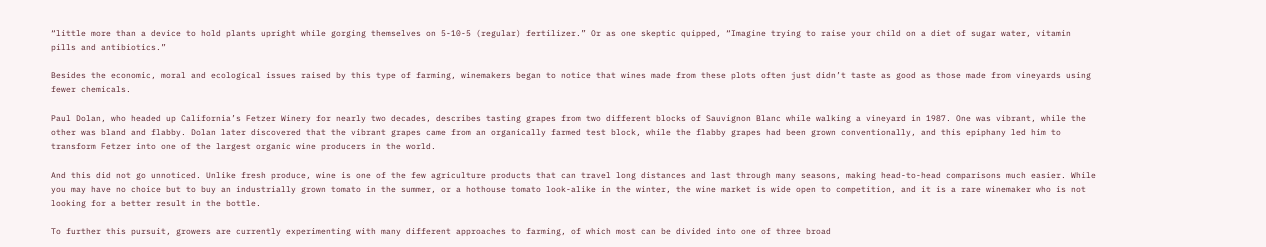“little more than a device to hold plants upright while gorging themselves on 5-10-5 (regular) fertilizer.” Or as one skeptic quipped, “Imagine trying to raise your child on a diet of sugar water, vitamin pills and antibiotics.”

Besides the economic, moral and ecological issues raised by this type of farming, winemakers began to notice that wines made from these plots often just didn’t taste as good as those made from vineyards using fewer chemicals.

Paul Dolan, who headed up California’s Fetzer Winery for nearly two decades, describes tasting grapes from two different blocks of Sauvignon Blanc while walking a vineyard in 1987. One was vibrant, while the other was bland and flabby. Dolan later discovered that the vibrant grapes came from an organically farmed test block, while the flabby grapes had been grown conventionally, and this epiphany led him to transform Fetzer into one of the largest organic wine producers in the world.

And this did not go unnoticed. Unlike fresh produce, wine is one of the few agriculture products that can travel long distances and last through many seasons, making head-to-head comparisons much easier. While you may have no choice but to buy an industrially grown tomato in the summer, or a hothouse tomato look-alike in the winter, the wine market is wide open to competition, and it is a rare winemaker who is not looking for a better result in the bottle.

To further this pursuit, growers are currently experimenting with many different approaches to farming, of which most can be divided into one of three broad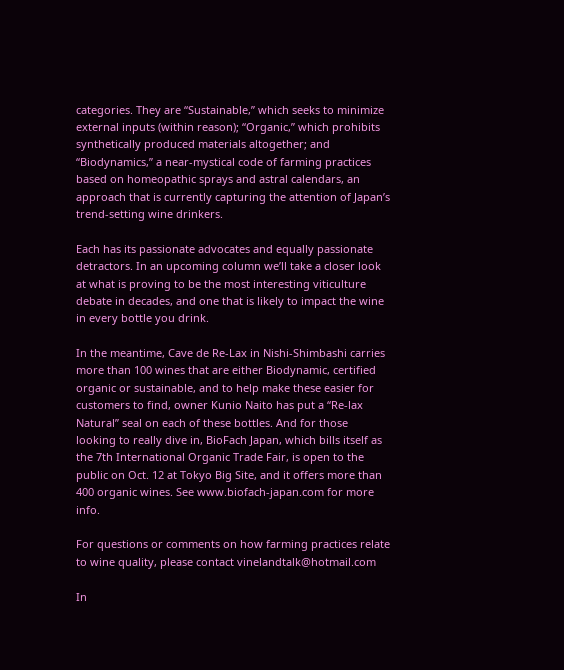categories. They are “Sustainable,” which seeks to minimize external inputs (within reason); “Organic,” which prohibits synthetically produced materials altogether; and “Biodynamics,” a near-mystical code of farming practices based on homeopathic sprays and astral calendars, an approach that is currently capturing the attention of Japan’s trend-setting wine drinkers.

Each has its passionate advocates and equally passionate detractors. In an upcoming column we’ll take a closer look at what is proving to be the most interesting viticulture debate in decades, and one that is likely to impact the wine in every bottle you drink.

In the meantime, Cave de Re-Lax in Nishi-Shimbashi carries more than 100 wines that are either Biodynamic, certified organic or sustainable, and to help make these easier for customers to find, owner Kunio Naito has put a “Re-lax Natural” seal on each of these bottles. And for those looking to really dive in, BioFach Japan, which bills itself as the 7th International Organic Trade Fair, is open to the public on Oct. 12 at Tokyo Big Site, and it offers more than 400 organic wines. See www.biofach-japan.com for more info.

For questions or comments on how farming practices relate to wine quality, please contact vinelandtalk@hotmail.com

In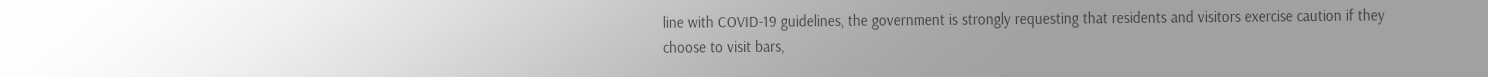line with COVID-19 guidelines, the government is strongly requesting that residents and visitors exercise caution if they choose to visit bars,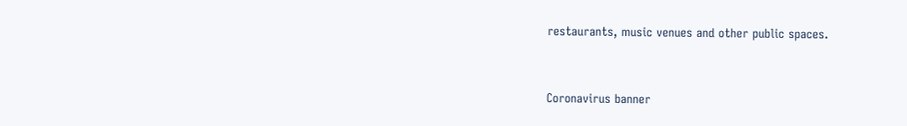restaurants, music venues and other public spaces.


Coronavirus banner